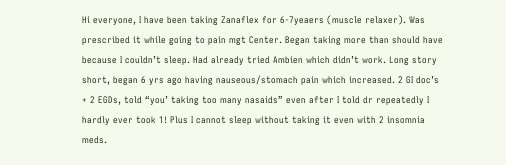Hi everyone, I have been taking Zanaflex for 6-7yeaers (muscle relaxer). Was prescribed it while going to pain mgt Center. Began taking more than should have because I couldn’t sleep. Had already tried Ambien which didn’t work. Long story short, began 6 yrs ago having nauseous/stomach pain which increased. 2 GI doc’s + 2 EGDs, told “you’ taking too many nasaids” even after I told dr repeatedly I hardly ever took 1! Plus I cannot sleep without taking it even with 2 insomnia meds.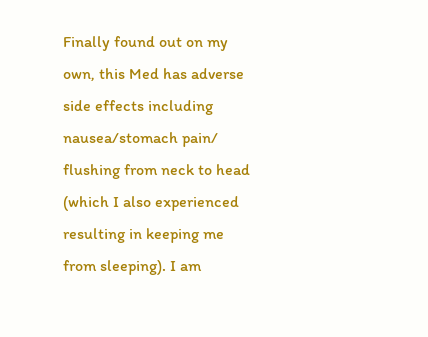Finally found out on my own, this Med has adverse side effects including nausea/stomach pain/ flushing from neck to head (which I also experienced resulting in keeping me from sleeping). I am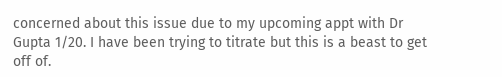concerned about this issue due to my upcoming appt with Dr Gupta 1/20. I have been trying to titrate but this is a beast to get off of.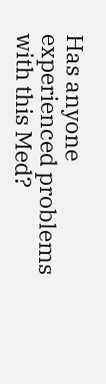Has anyone experienced problems with this Med?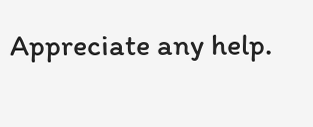Appreciate any help.